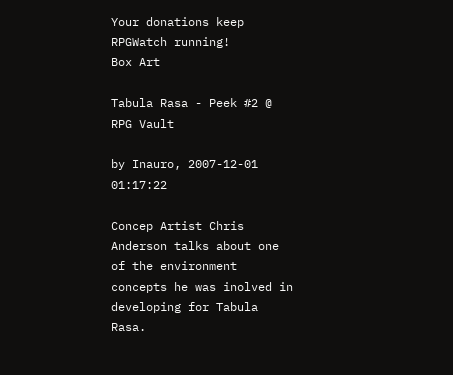Your donations keep RPGWatch running!
Box Art

Tabula Rasa - Peek #2 @ RPG Vault

by Inauro, 2007-12-01 01:17:22

Concep Artist Chris Anderson talks about one of the environment concepts he was inolved in developing for Tabula Rasa.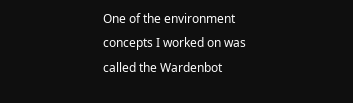One of the environment concepts I worked on was called the Wardenbot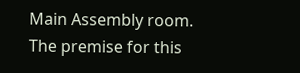Main Assembly room. The premise for this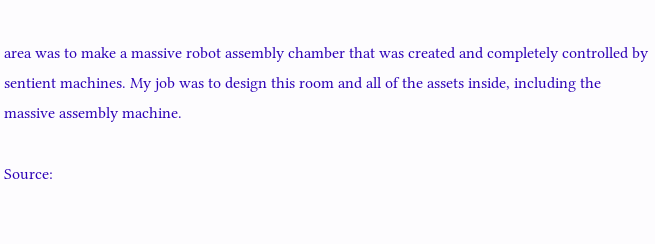area was to make a massive robot assembly chamber that was created and completely controlled by sentient machines. My job was to design this room and all of the assets inside, including the massive assembly machine.

Source: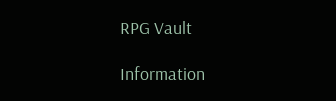RPG Vault

Information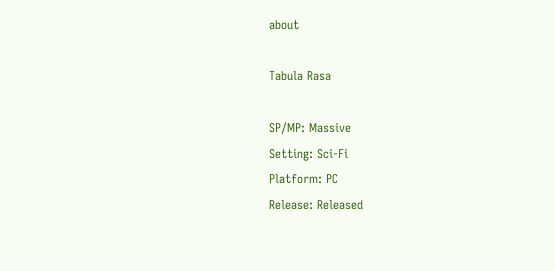about

Tabula Rasa

SP/MP: Massive
Setting: Sci-Fi
Platform: PC
Release: Released